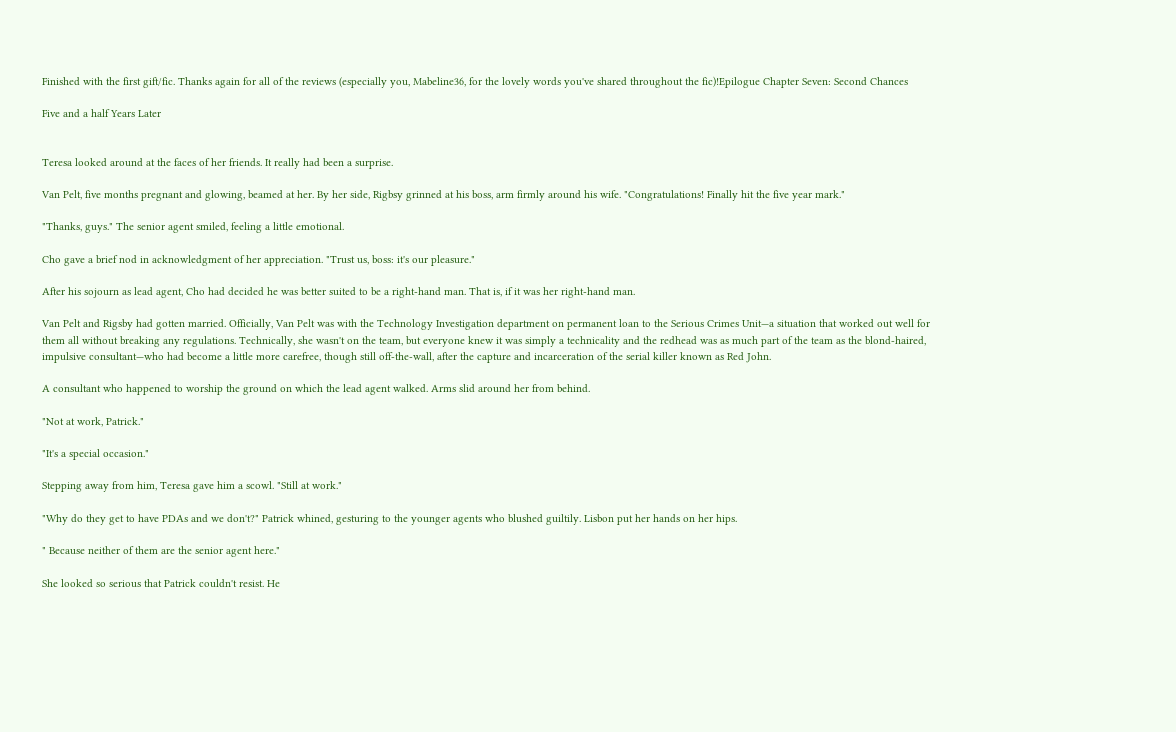Finished with the first gift/fic. Thanks again for all of the reviews (especially you, Mabeline36, for the lovely words you've shared throughout the fic)!Epilogue Chapter Seven: Second Chances

Five and a half Years Later


Teresa looked around at the faces of her friends. It really had been a surprise.

Van Pelt, five months pregnant and glowing, beamed at her. By her side, Rigbsy grinned at his boss, arm firmly around his wife. "Congratulations! Finally hit the five year mark."

"Thanks, guys." The senior agent smiled, feeling a little emotional.

Cho gave a brief nod in acknowledgment of her appreciation. "Trust us, boss: it's our pleasure."

After his sojourn as lead agent, Cho had decided he was better suited to be a right-hand man. That is, if it was her right-hand man.

Van Pelt and Rigsby had gotten married. Officially, Van Pelt was with the Technology Investigation department on permanent loan to the Serious Crimes Unit—a situation that worked out well for them all without breaking any regulations. Technically, she wasn't on the team, but everyone knew it was simply a technicality and the redhead was as much part of the team as the blond-haired, impulsive consultant—who had become a little more carefree, though still off-the-wall, after the capture and incarceration of the serial killer known as Red John.

A consultant who happened to worship the ground on which the lead agent walked. Arms slid around her from behind.

"Not at work, Patrick."

"It's a special occasion."

Stepping away from him, Teresa gave him a scowl. "Still at work."

"Why do they get to have PDAs and we don't?" Patrick whined, gesturing to the younger agents who blushed guiltily. Lisbon put her hands on her hips.

" Because neither of them are the senior agent here."

She looked so serious that Patrick couldn't resist. He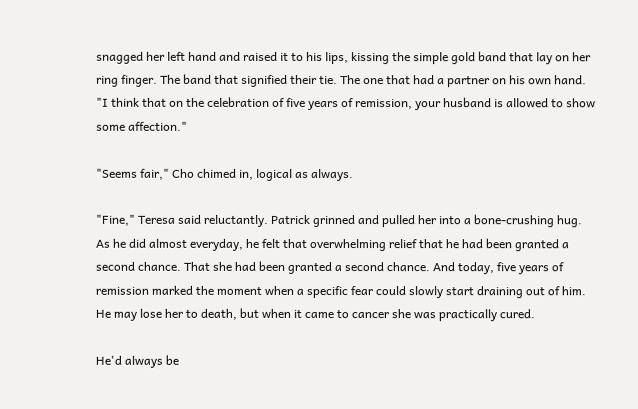snagged her left hand and raised it to his lips, kissing the simple gold band that lay on her ring finger. The band that signified their tie. The one that had a partner on his own hand. "I think that on the celebration of five years of remission, your husband is allowed to show some affection."

"Seems fair," Cho chimed in, logical as always.

"Fine," Teresa said reluctantly. Patrick grinned and pulled her into a bone-crushing hug. As he did almost everyday, he felt that overwhelming relief that he had been granted a second chance. That she had been granted a second chance. And today, five years of remission marked the moment when a specific fear could slowly start draining out of him. He may lose her to death, but when it came to cancer she was practically cured.

He'd always be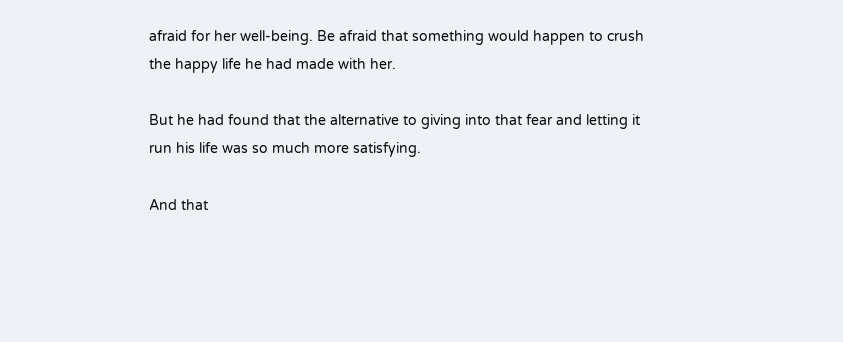afraid for her well-being. Be afraid that something would happen to crush the happy life he had made with her.

But he had found that the alternative to giving into that fear and letting it run his life was so much more satisfying.

And that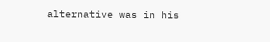alternative was in his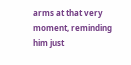arms at that very moment, reminding him just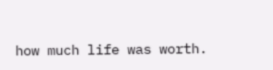how much life was worth.